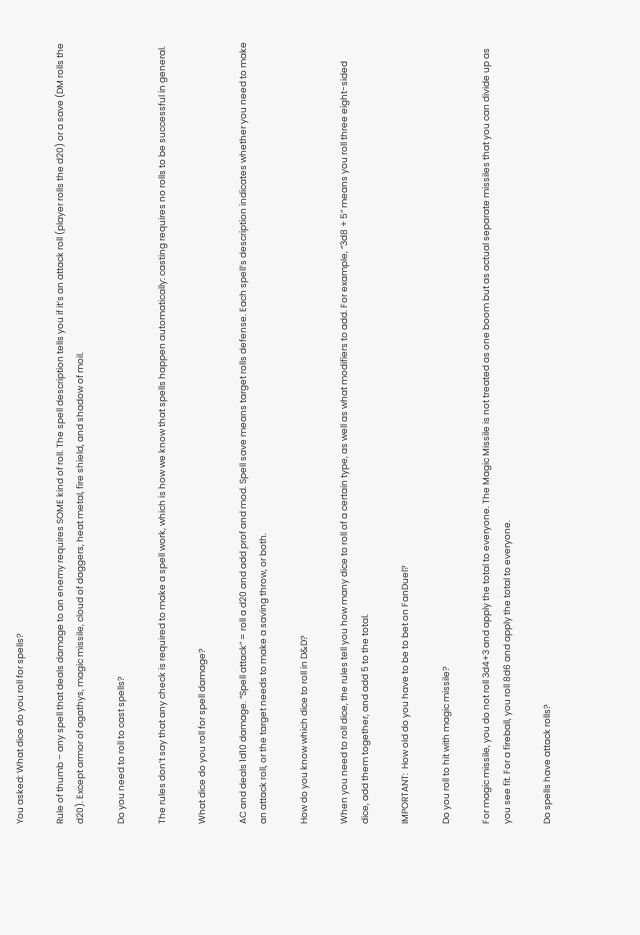You asked: What dice do you roll for spells?

Rule of thumb – any spell that deals damage to an enemy requires SOME kind of roll. The spell description tells you if it’s an attack roll (player rolls the d20) or a save (DM rolls the d20). Except armor of agathys, magic missile, cloud of daggers, heat metal, fire shield, and shadow of moil.

Do you need to roll to cast spells?

The rules don’t say that any check is required to make a spell work, which is how we know that spells happen automatically: casting requires no rolls to be successful in general.

What dice do you roll for spell damage?

AC and deals 1d10 damage. “Spell attack” = roll a d20 and add prof and mod. Spell save means target rolls defense. Each spell’s description indicates whether you need to make an attack roll, or the target needs to make a saving throw, or both.

How do you know which dice to roll in D&D?

When you need to roll dice, the rules tell you how many dice to roll of a certain type, as well as what modifiers to add. For example, “3d8 + 5” means you roll three eight-sided dice, add them together, and add 5 to the total.

IMPORTANT:  How old do you have to be to bet on FanDuel?

Do you roll to hit with magic missile?

For magic missile, you do not roll 3d4+3 and apply the total to everyone. The Magic Missile is not treated as one boom but as actual separate missiles that you can divide up as you see fit. For a fireball, you roll 8d6 and apply the total to everyone.

Do spells have attack rolls?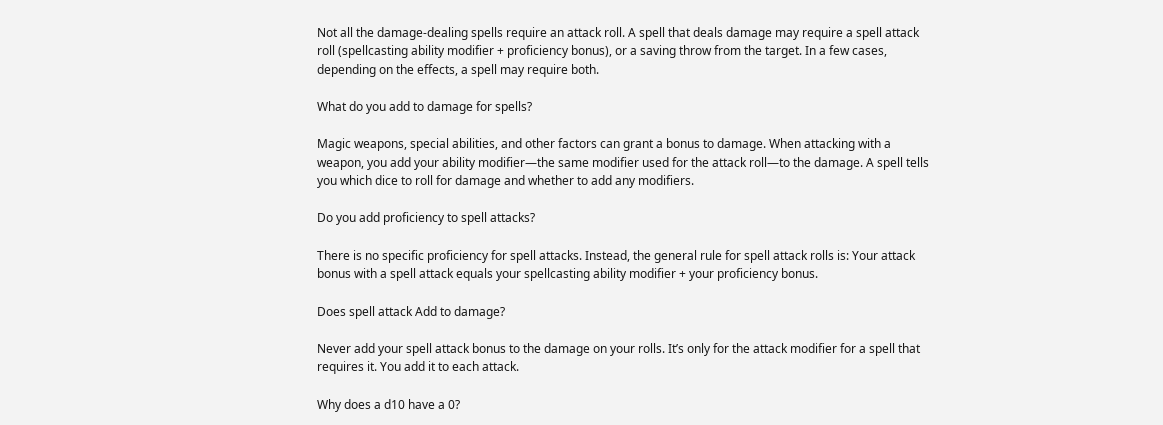Not all the damage-dealing spells require an attack roll. A spell that deals damage may require a spell attack roll (spellcasting ability modifier + proficiency bonus), or a saving throw from the target. In a few cases, depending on the effects, a spell may require both.

What do you add to damage for spells?

Magic weapons, special abilities, and other factors can grant a bonus to damage. When attacking with a weapon, you add your ability modifier—the same modifier used for the attack roll—to the damage. A spell tells you which dice to roll for damage and whether to add any modifiers.

Do you add proficiency to spell attacks?

There is no specific proficiency for spell attacks. Instead, the general rule for spell attack rolls is: Your attack bonus with a spell attack equals your spellcasting ability modifier + your proficiency bonus.

Does spell attack Add to damage?

Never add your spell attack bonus to the damage on your rolls. It’s only for the attack modifier for a spell that requires it. You add it to each attack.

Why does a d10 have a 0?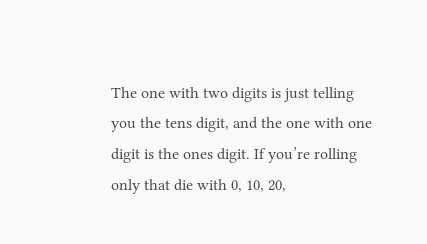The one with two digits is just telling you the tens digit, and the one with one digit is the ones digit. If you’re rolling only that die with 0, 10, 20,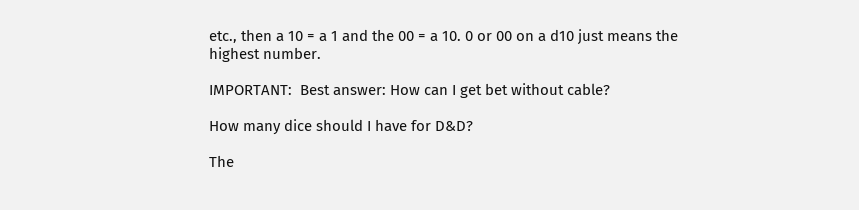etc., then a 10 = a 1 and the 00 = a 10. 0 or 00 on a d10 just means the highest number.

IMPORTANT:  Best answer: How can I get bet without cable?

How many dice should I have for D&D?

The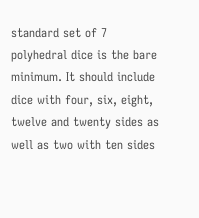standard set of 7 polyhedral dice is the bare minimum. It should include dice with four, six, eight, twelve and twenty sides as well as two with ten sides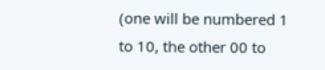(one will be numbered 1 to 10, the other 00 to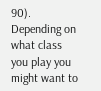90). Depending on what class you play you might want to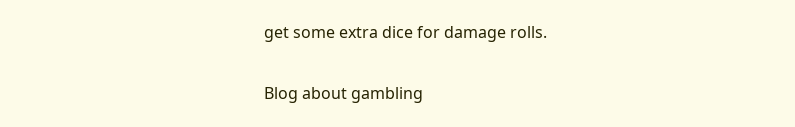get some extra dice for damage rolls.

Blog about gambling